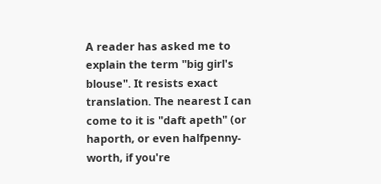A reader has asked me to explain the term "big girl's blouse". It resists exact translation. The nearest I can come to it is "daft apeth" (or haporth, or even halfpenny-worth, if you're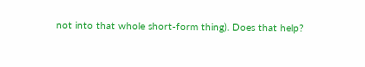not into that whole short-form thing). Does that help?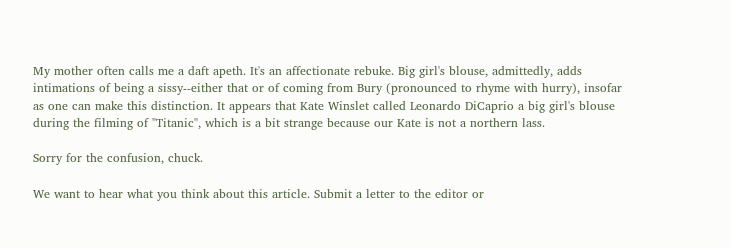My mother often calls me a daft apeth. It's an affectionate rebuke. Big girl's blouse, admittedly, adds intimations of being a sissy--either that or of coming from Bury (pronounced to rhyme with hurry), insofar as one can make this distinction. It appears that Kate Winslet called Leonardo DiCaprio a big girl's blouse during the filming of "Titanic", which is a bit strange because our Kate is not a northern lass.

Sorry for the confusion, chuck.

We want to hear what you think about this article. Submit a letter to the editor or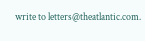write to letters@theatlantic.com.